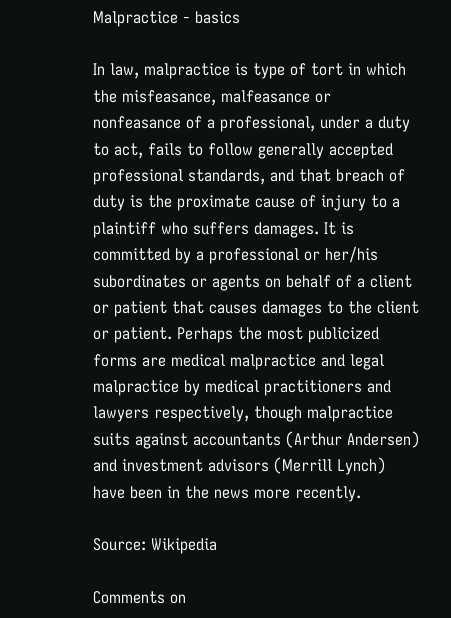Malpractice - basics

In law, malpractice is type of tort in which the misfeasance, malfeasance or nonfeasance of a professional, under a duty to act, fails to follow generally accepted professional standards, and that breach of duty is the proximate cause of injury to a plaintiff who suffers damages. It is committed by a professional or her/his subordinates or agents on behalf of a client or patient that causes damages to the client or patient. Perhaps the most publicized forms are medical malpractice and legal malpractice by medical practitioners and lawyers respectively, though malpractice suits against accountants (Arthur Andersen) and investment advisors (Merrill Lynch) have been in the news more recently.

Source: Wikipedia

Comments on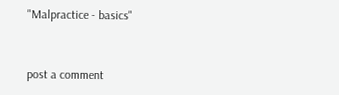"Malpractice - basics"


post a comment